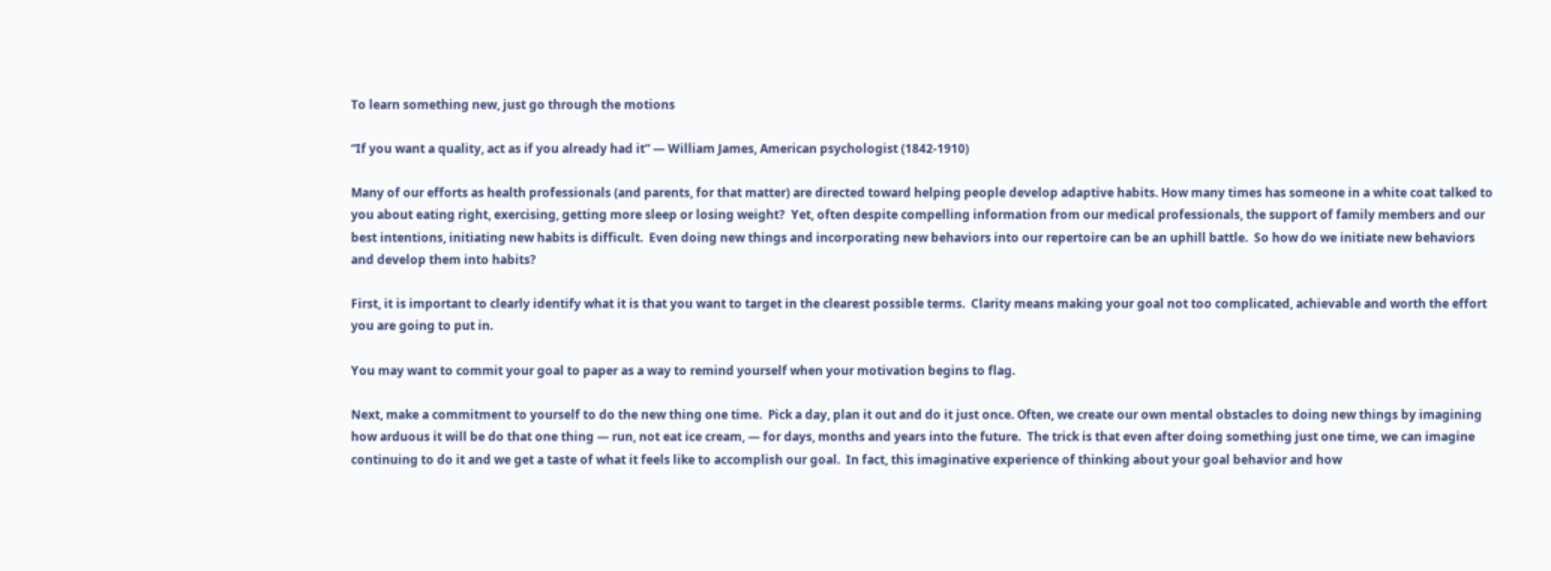To learn something new, just go through the motions

“If you want a quality, act as if you already had it” — William James, American psychologist (1842-1910)

Many of our efforts as health professionals (and parents, for that matter) are directed toward helping people develop adaptive habits. How many times has someone in a white coat talked to you about eating right, exercising, getting more sleep or losing weight?  Yet, often despite compelling information from our medical professionals, the support of family members and our best intentions, initiating new habits is difficult.  Even doing new things and incorporating new behaviors into our repertoire can be an uphill battle.  So how do we initiate new behaviors and develop them into habits?

First, it is important to clearly identify what it is that you want to target in the clearest possible terms.  Clarity means making your goal not too complicated, achievable and worth the effort you are going to put in.

You may want to commit your goal to paper as a way to remind yourself when your motivation begins to flag.

Next, make a commitment to yourself to do the new thing one time.  Pick a day, plan it out and do it just once. Often, we create our own mental obstacles to doing new things by imagining how arduous it will be do that one thing — run, not eat ice cream, — for days, months and years into the future.  The trick is that even after doing something just one time, we can imagine continuing to do it and we get a taste of what it feels like to accomplish our goal.  In fact, this imaginative experience of thinking about your goal behavior and how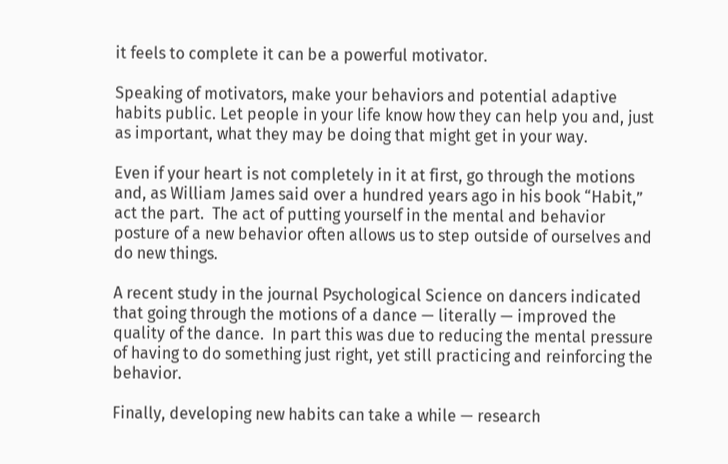it feels to complete it can be a powerful motivator.

Speaking of motivators, make your behaviors and potential adaptive habits public. Let people in your life know how they can help you and, just as important, what they may be doing that might get in your way.

Even if your heart is not completely in it at first, go through the motions and, as William James said over a hundred years ago in his book “Habit,” act the part.  The act of putting yourself in the mental and behavior posture of a new behavior often allows us to step outside of ourselves and do new things.

A recent study in the journal Psychological Science on dancers indicated that going through the motions of a dance — literally — improved the quality of the dance.  In part this was due to reducing the mental pressure of having to do something just right, yet still practicing and reinforcing the behavior.

Finally, developing new habits can take a while — research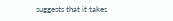suggests that it takes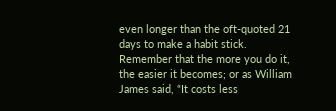even longer than the oft-quoted 21 days to make a habit stick.  Remember that the more you do it, the easier it becomes; or as William James said, “It costs less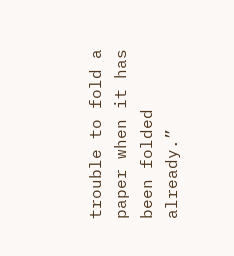trouble to fold a paper when it has been folded already.”